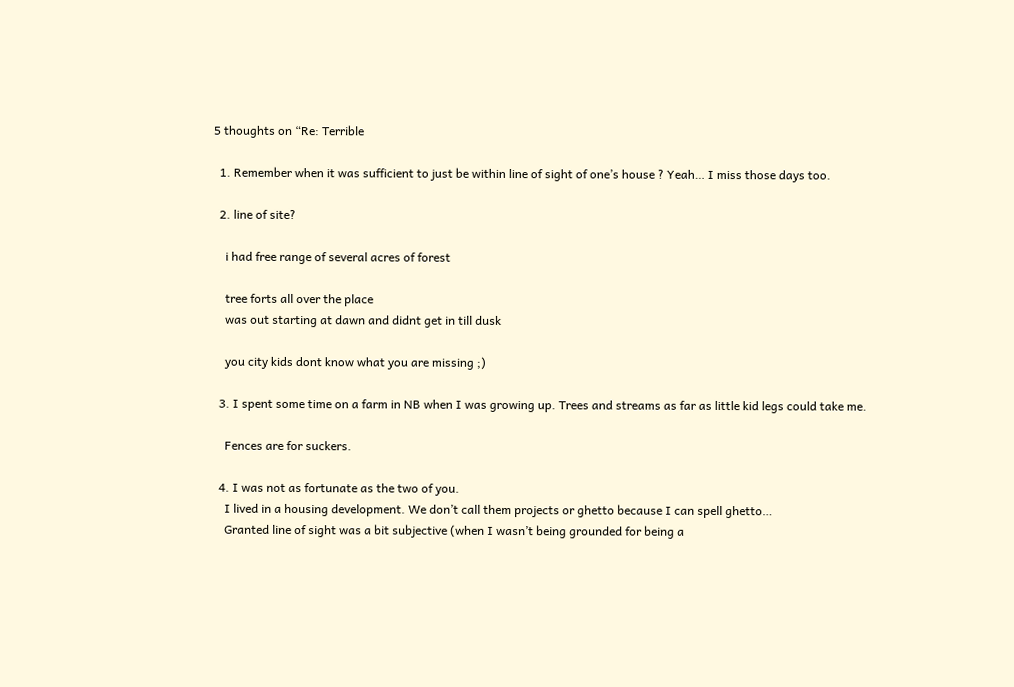5 thoughts on “Re: Terrible

  1. Remember when it was sufficient to just be within line of sight of one’s house ? Yeah… I miss those days too.

  2. line of site?

    i had free range of several acres of forest

    tree forts all over the place
    was out starting at dawn and didnt get in till dusk

    you city kids dont know what you are missing ;)

  3. I spent some time on a farm in NB when I was growing up. Trees and streams as far as little kid legs could take me.

    Fences are for suckers.

  4. I was not as fortunate as the two of you.
    I lived in a housing development. We don’t call them projects or ghetto because I can spell ghetto…
    Granted line of sight was a bit subjective (when I wasn’t being grounded for being a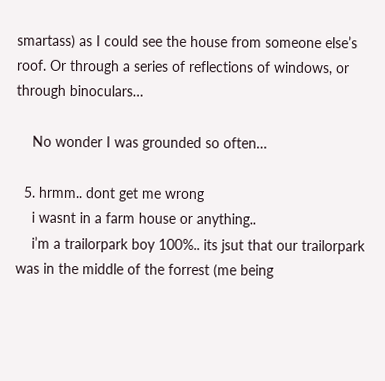smartass) as I could see the house from someone else’s roof. Or through a series of reflections of windows, or through binoculars…

    No wonder I was grounded so often…

  5. hrmm.. dont get me wrong
    i wasnt in a farm house or anything..
    i’m a trailorpark boy 100%.. its jsut that our trailorpark was in the middle of the forrest (me being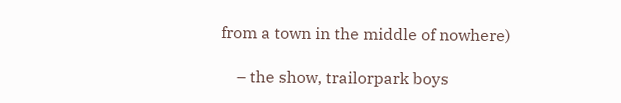from a town in the middle of nowhere)

    – the show, trailorpark boys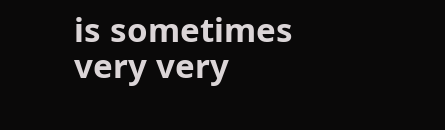is sometimes very very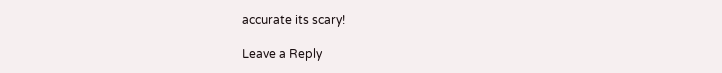accurate its scary!

Leave a Reply